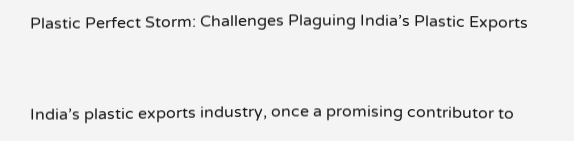Plastic Perfect Storm: Challenges Plaguing India’s Plastic Exports


India’s plastic exports industry, once a promising contributor to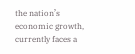the nation’s economic growth, currently faces a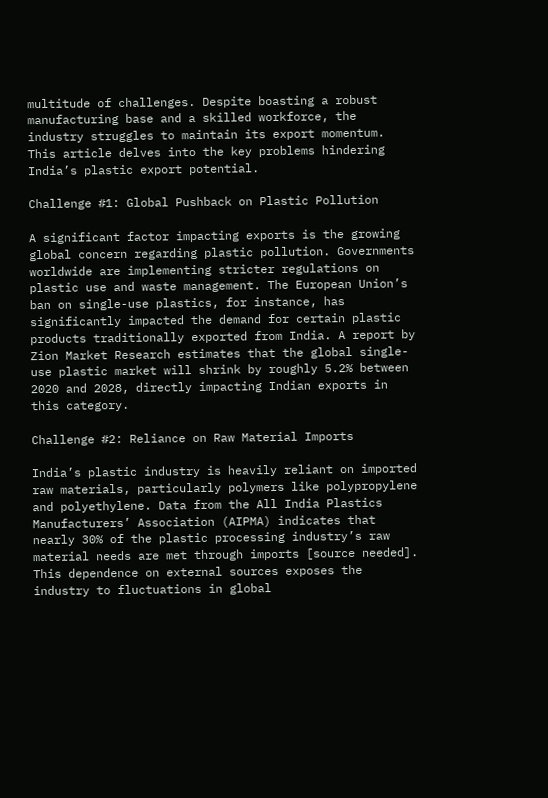multitude of challenges. Despite boasting a robust manufacturing base and a skilled workforce, the industry struggles to maintain its export momentum. This article delves into the key problems hindering India’s plastic export potential.

Challenge #1: Global Pushback on Plastic Pollution

A significant factor impacting exports is the growing global concern regarding plastic pollution. Governments worldwide are implementing stricter regulations on plastic use and waste management. The European Union’s ban on single-use plastics, for instance, has significantly impacted the demand for certain plastic products traditionally exported from India. A report by Zion Market Research estimates that the global single-use plastic market will shrink by roughly 5.2% between 2020 and 2028, directly impacting Indian exports in this category.

Challenge #2: Reliance on Raw Material Imports

India’s plastic industry is heavily reliant on imported raw materials, particularly polymers like polypropylene and polyethylene. Data from the All India Plastics Manufacturers’ Association (AIPMA) indicates that nearly 30% of the plastic processing industry’s raw material needs are met through imports [source needed]. This dependence on external sources exposes the industry to fluctuations in global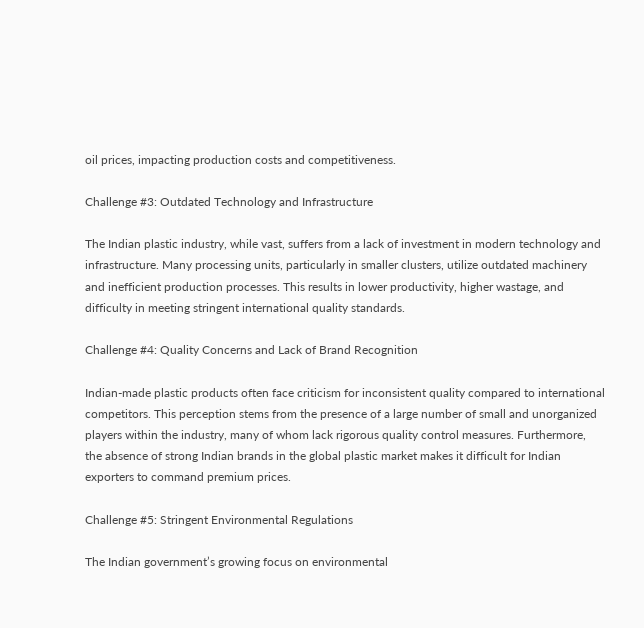oil prices, impacting production costs and competitiveness.

Challenge #3: Outdated Technology and Infrastructure

The Indian plastic industry, while vast, suffers from a lack of investment in modern technology and infrastructure. Many processing units, particularly in smaller clusters, utilize outdated machinery and inefficient production processes. This results in lower productivity, higher wastage, and difficulty in meeting stringent international quality standards.

Challenge #4: Quality Concerns and Lack of Brand Recognition

Indian-made plastic products often face criticism for inconsistent quality compared to international competitors. This perception stems from the presence of a large number of small and unorganized players within the industry, many of whom lack rigorous quality control measures. Furthermore, the absence of strong Indian brands in the global plastic market makes it difficult for Indian exporters to command premium prices.

Challenge #5: Stringent Environmental Regulations

The Indian government’s growing focus on environmental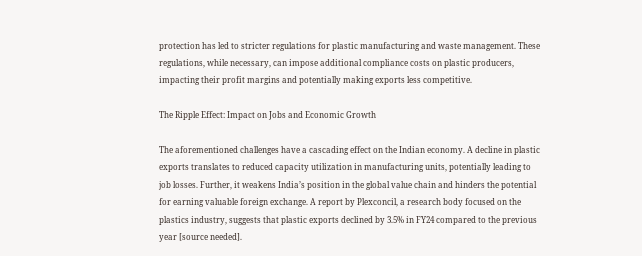protection has led to stricter regulations for plastic manufacturing and waste management. These regulations, while necessary, can impose additional compliance costs on plastic producers, impacting their profit margins and potentially making exports less competitive.

The Ripple Effect: Impact on Jobs and Economic Growth

The aforementioned challenges have a cascading effect on the Indian economy. A decline in plastic exports translates to reduced capacity utilization in manufacturing units, potentially leading to job losses. Further, it weakens India’s position in the global value chain and hinders the potential for earning valuable foreign exchange. A report by Plexconcil, a research body focused on the plastics industry, suggests that plastic exports declined by 3.5% in FY24 compared to the previous year [source needed].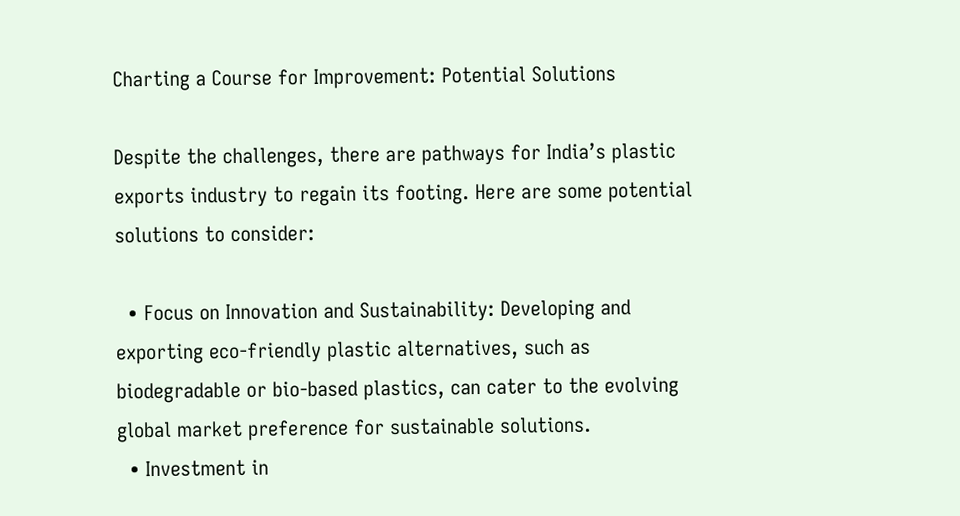Charting a Course for Improvement: Potential Solutions

Despite the challenges, there are pathways for India’s plastic exports industry to regain its footing. Here are some potential solutions to consider:

  • Focus on Innovation and Sustainability: Developing and exporting eco-friendly plastic alternatives, such as biodegradable or bio-based plastics, can cater to the evolving global market preference for sustainable solutions.
  • Investment in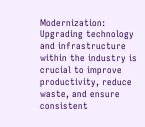Modernization: Upgrading technology and infrastructure within the industry is crucial to improve productivity, reduce waste, and ensure consistent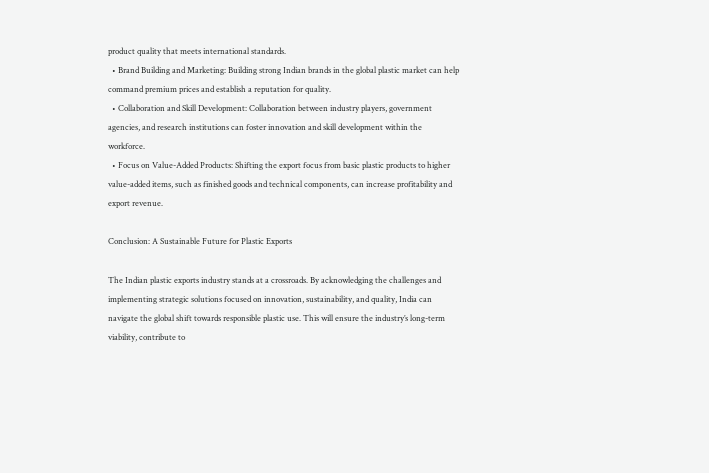product quality that meets international standards.
  • Brand Building and Marketing: Building strong Indian brands in the global plastic market can help command premium prices and establish a reputation for quality.
  • Collaboration and Skill Development: Collaboration between industry players, government agencies, and research institutions can foster innovation and skill development within the workforce.
  • Focus on Value-Added Products: Shifting the export focus from basic plastic products to higher value-added items, such as finished goods and technical components, can increase profitability and export revenue.

Conclusion: A Sustainable Future for Plastic Exports

The Indian plastic exports industry stands at a crossroads. By acknowledging the challenges and implementing strategic solutions focused on innovation, sustainability, and quality, India can navigate the global shift towards responsible plastic use. This will ensure the industry’s long-term viability, contribute to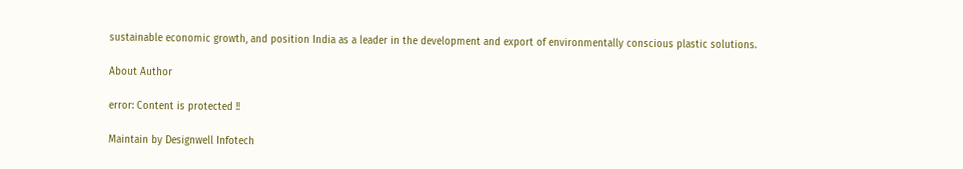sustainable economic growth, and position India as a leader in the development and export of environmentally conscious plastic solutions.

About Author

error: Content is protected !!

Maintain by Designwell Infotech